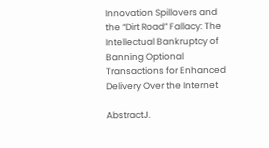Innovation Spillovers and the “Dirt Road” Fallacy: The Intellectual Bankruptcy of Banning Optional Transactions for Enhanced Delivery Over the Internet

AbstractJ.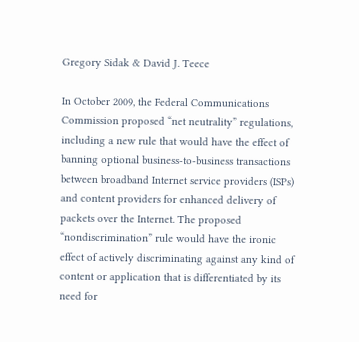Gregory Sidak & David J. Teece

In October 2009, the Federal Communications Commission proposed “net neutrality” regulations, including a new rule that would have the effect of banning optional business-to-business transactions between broadband Internet service providers (ISPs) and content providers for enhanced delivery of packets over the Internet. The proposed “nondiscrimination” rule would have the ironic effect of actively discriminating against any kind of content or application that is differentiated by its need for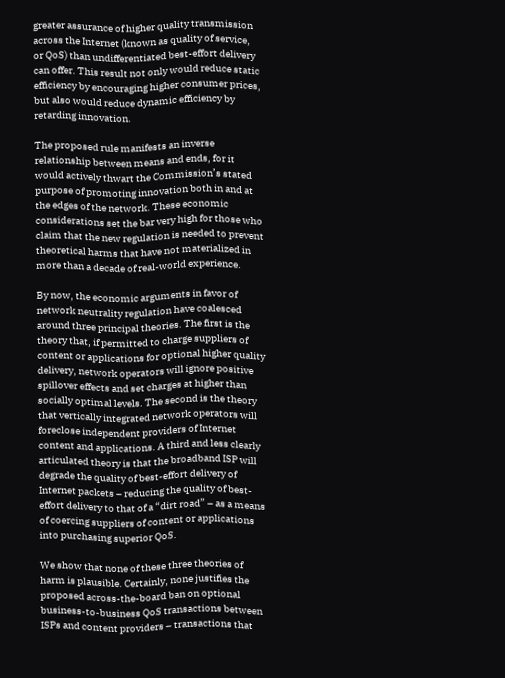greater assurance of higher quality transmission across the Internet (known as quality of service, or QoS) than undifferentiated best-effort delivery can offer. This result not only would reduce static efficiency by encouraging higher consumer prices, but also would reduce dynamic efficiency by retarding innovation.

The proposed rule manifests an inverse relationship between means and ends, for it would actively thwart the Commission’s stated purpose of promoting innovation both in and at the edges of the network. These economic considerations set the bar very high for those who claim that the new regulation is needed to prevent theoretical harms that have not materialized in more than a decade of real-world experience.

By now, the economic arguments in favor of network neutrality regulation have coalesced around three principal theories. The first is the theory that, if permitted to charge suppliers of content or applications for optional higher quality delivery, network operators will ignore positive spillover effects and set charges at higher than socially optimal levels. The second is the theory that vertically integrated network operators will foreclose independent providers of Internet content and applications. A third and less clearly articulated theory is that the broadband ISP will degrade the quality of best-effort delivery of Internet packets – reducing the quality of best-effort delivery to that of a “dirt road” – as a means of coercing suppliers of content or applications into purchasing superior QoS.

We show that none of these three theories of harm is plausible. Certainly, none justifies the proposed across-the-board ban on optional business-to-business QoS transactions between ISPs and content providers – transactions that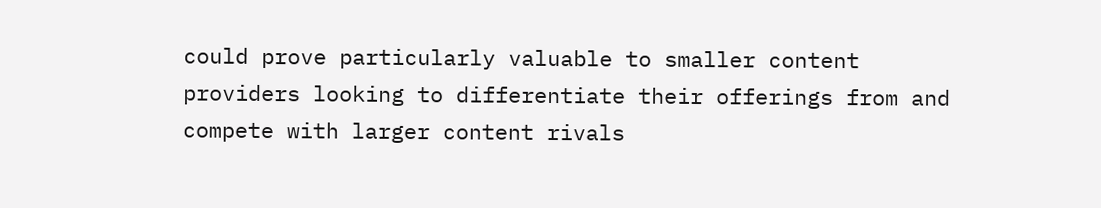could prove particularly valuable to smaller content providers looking to differentiate their offerings from and compete with larger content rivals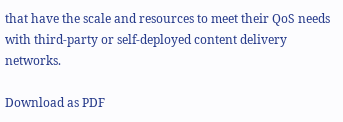that have the scale and resources to meet their QoS needs with third-party or self-deployed content delivery networks.

Download as PDF